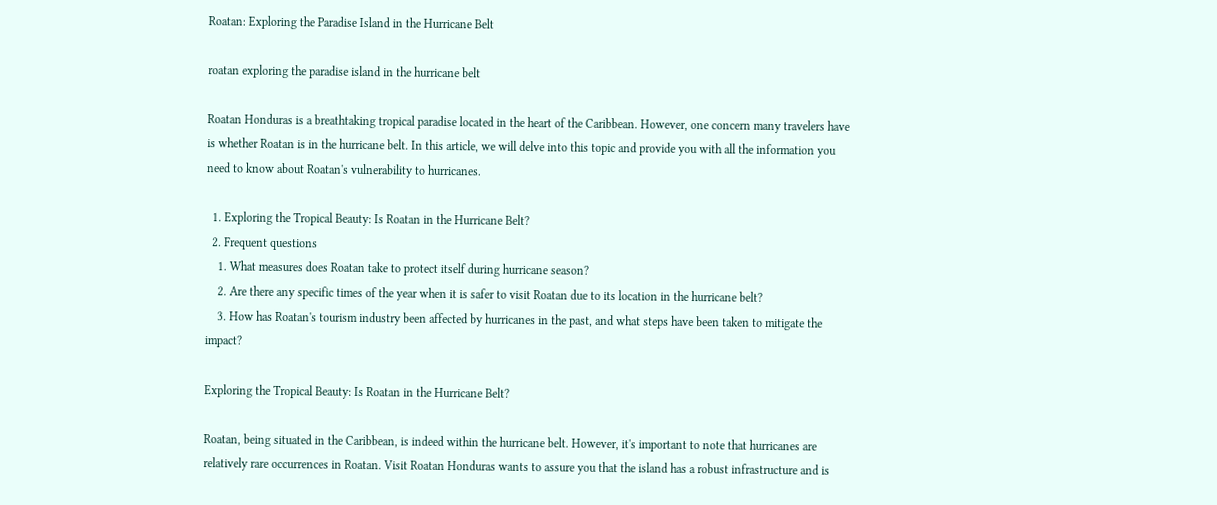Roatan: Exploring the Paradise Island in the Hurricane Belt

roatan exploring the paradise island in the hurricane belt

Roatan Honduras is a breathtaking tropical paradise located in the heart of the Caribbean. However, one concern many travelers have is whether Roatan is in the hurricane belt. In this article, we will delve into this topic and provide you with all the information you need to know about Roatan's vulnerability to hurricanes.

  1. Exploring the Tropical Beauty: Is Roatan in the Hurricane Belt?
  2. Frequent questions
    1. What measures does Roatan take to protect itself during hurricane season?
    2. Are there any specific times of the year when it is safer to visit Roatan due to its location in the hurricane belt?
    3. How has Roatan's tourism industry been affected by hurricanes in the past, and what steps have been taken to mitigate the impact?

Exploring the Tropical Beauty: Is Roatan in the Hurricane Belt?

Roatan, being situated in the Caribbean, is indeed within the hurricane belt. However, it's important to note that hurricanes are relatively rare occurrences in Roatan. Visit Roatan Honduras wants to assure you that the island has a robust infrastructure and is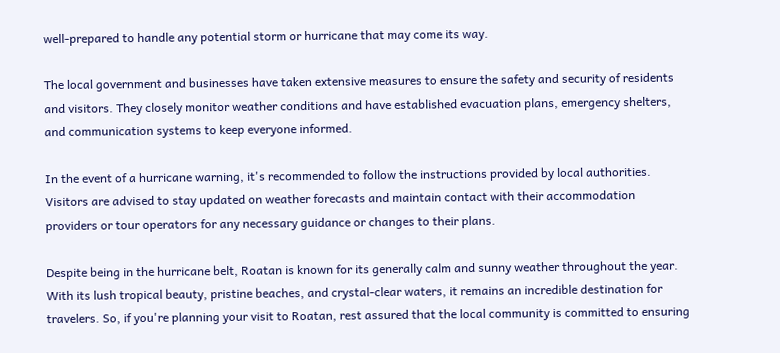well-prepared to handle any potential storm or hurricane that may come its way.

The local government and businesses have taken extensive measures to ensure the safety and security of residents and visitors. They closely monitor weather conditions and have established evacuation plans, emergency shelters, and communication systems to keep everyone informed.

In the event of a hurricane warning, it's recommended to follow the instructions provided by local authorities. Visitors are advised to stay updated on weather forecasts and maintain contact with their accommodation providers or tour operators for any necessary guidance or changes to their plans.

Despite being in the hurricane belt, Roatan is known for its generally calm and sunny weather throughout the year. With its lush tropical beauty, pristine beaches, and crystal-clear waters, it remains an incredible destination for travelers. So, if you're planning your visit to Roatan, rest assured that the local community is committed to ensuring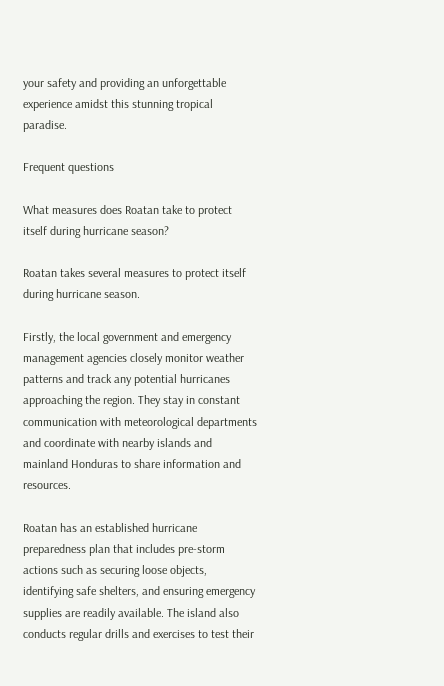your safety and providing an unforgettable experience amidst this stunning tropical paradise.

Frequent questions

What measures does Roatan take to protect itself during hurricane season?

Roatan takes several measures to protect itself during hurricane season.

Firstly, the local government and emergency management agencies closely monitor weather patterns and track any potential hurricanes approaching the region. They stay in constant communication with meteorological departments and coordinate with nearby islands and mainland Honduras to share information and resources.

Roatan has an established hurricane preparedness plan that includes pre-storm actions such as securing loose objects, identifying safe shelters, and ensuring emergency supplies are readily available. The island also conducts regular drills and exercises to test their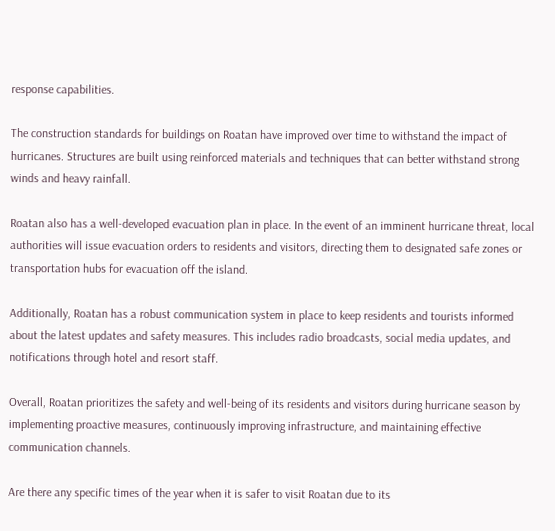response capabilities.

The construction standards for buildings on Roatan have improved over time to withstand the impact of hurricanes. Structures are built using reinforced materials and techniques that can better withstand strong winds and heavy rainfall.

Roatan also has a well-developed evacuation plan in place. In the event of an imminent hurricane threat, local authorities will issue evacuation orders to residents and visitors, directing them to designated safe zones or transportation hubs for evacuation off the island.

Additionally, Roatan has a robust communication system in place to keep residents and tourists informed about the latest updates and safety measures. This includes radio broadcasts, social media updates, and notifications through hotel and resort staff.

Overall, Roatan prioritizes the safety and well-being of its residents and visitors during hurricane season by implementing proactive measures, continuously improving infrastructure, and maintaining effective communication channels.

Are there any specific times of the year when it is safer to visit Roatan due to its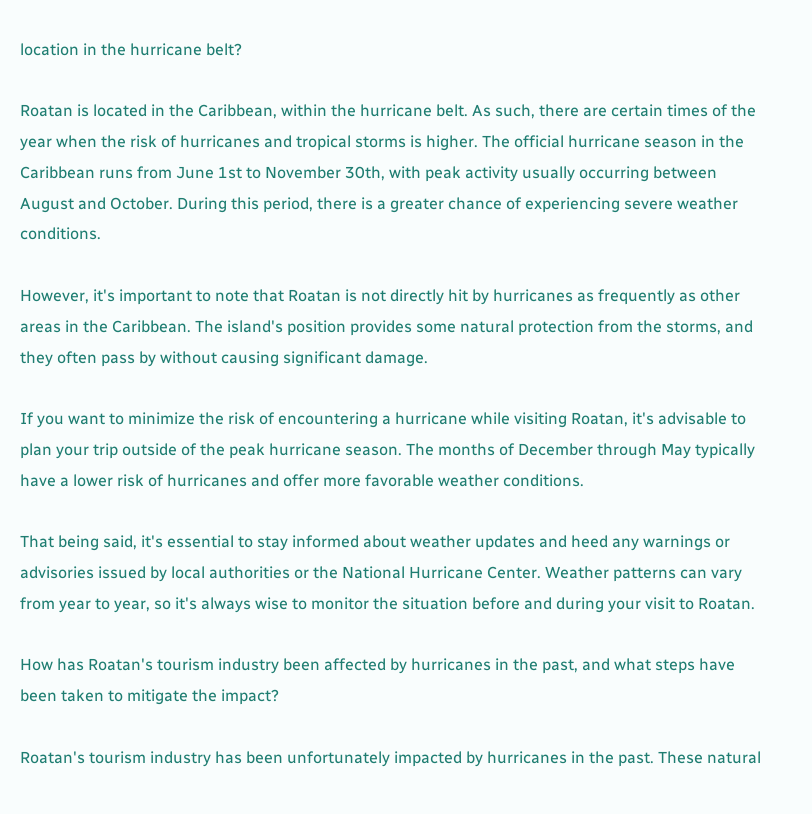location in the hurricane belt?

Roatan is located in the Caribbean, within the hurricane belt. As such, there are certain times of the year when the risk of hurricanes and tropical storms is higher. The official hurricane season in the Caribbean runs from June 1st to November 30th, with peak activity usually occurring between August and October. During this period, there is a greater chance of experiencing severe weather conditions.

However, it's important to note that Roatan is not directly hit by hurricanes as frequently as other areas in the Caribbean. The island's position provides some natural protection from the storms, and they often pass by without causing significant damage.

If you want to minimize the risk of encountering a hurricane while visiting Roatan, it's advisable to plan your trip outside of the peak hurricane season. The months of December through May typically have a lower risk of hurricanes and offer more favorable weather conditions.

That being said, it's essential to stay informed about weather updates and heed any warnings or advisories issued by local authorities or the National Hurricane Center. Weather patterns can vary from year to year, so it's always wise to monitor the situation before and during your visit to Roatan.

How has Roatan's tourism industry been affected by hurricanes in the past, and what steps have been taken to mitigate the impact?

Roatan's tourism industry has been unfortunately impacted by hurricanes in the past. These natural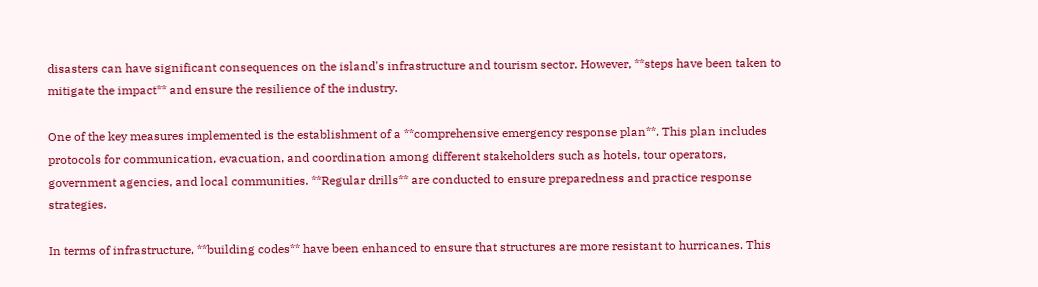disasters can have significant consequences on the island's infrastructure and tourism sector. However, **steps have been taken to mitigate the impact** and ensure the resilience of the industry.

One of the key measures implemented is the establishment of a **comprehensive emergency response plan**. This plan includes protocols for communication, evacuation, and coordination among different stakeholders such as hotels, tour operators, government agencies, and local communities. **Regular drills** are conducted to ensure preparedness and practice response strategies.

In terms of infrastructure, **building codes** have been enhanced to ensure that structures are more resistant to hurricanes. This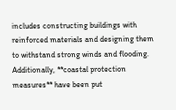includes constructing buildings with reinforced materials and designing them to withstand strong winds and flooding. Additionally, **coastal protection measures** have been put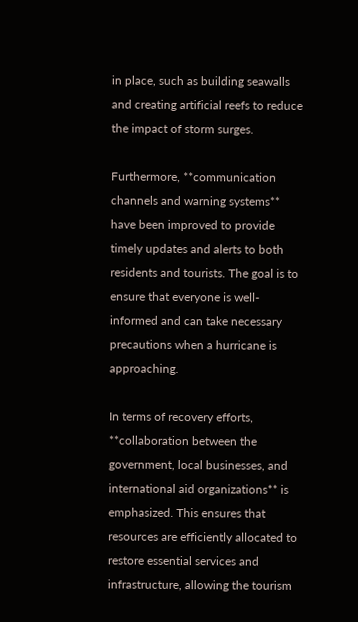in place, such as building seawalls and creating artificial reefs to reduce the impact of storm surges.

Furthermore, **communication channels and warning systems** have been improved to provide timely updates and alerts to both residents and tourists. The goal is to ensure that everyone is well-informed and can take necessary precautions when a hurricane is approaching.

In terms of recovery efforts, **collaboration between the government, local businesses, and international aid organizations** is emphasized. This ensures that resources are efficiently allocated to restore essential services and infrastructure, allowing the tourism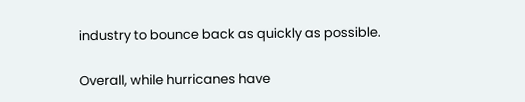industry to bounce back as quickly as possible.

Overall, while hurricanes have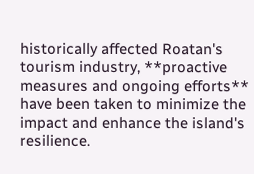historically affected Roatan's tourism industry, **proactive measures and ongoing efforts** have been taken to minimize the impact and enhance the island's resilience.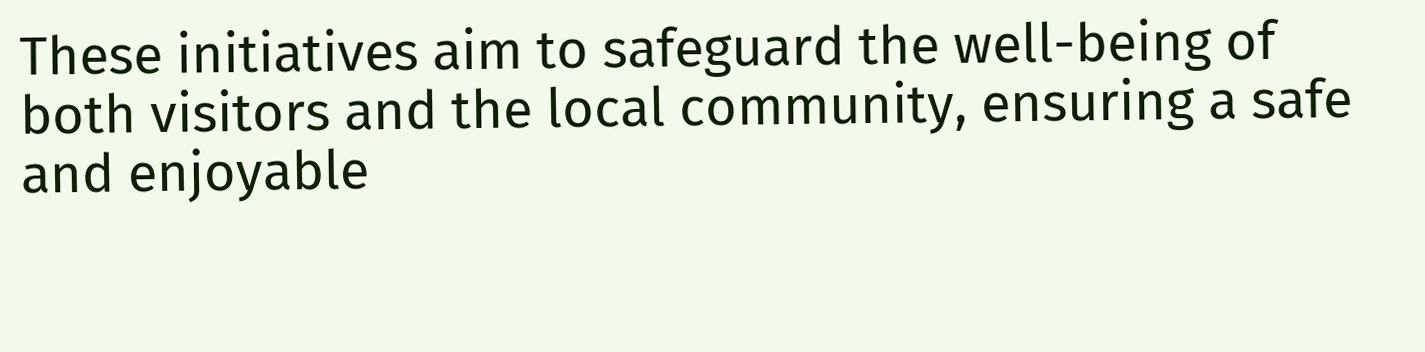These initiatives aim to safeguard the well-being of both visitors and the local community, ensuring a safe and enjoyable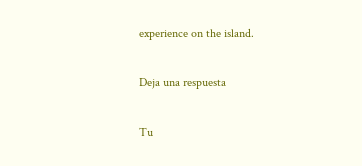experience on the island.

Deja una respuesta

Tu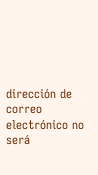dirección de correo electrónico no será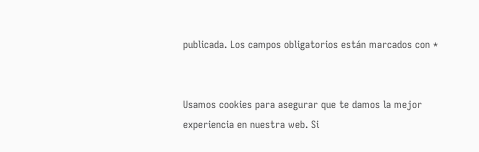publicada. Los campos obligatorios están marcados con *


Usamos cookies para asegurar que te damos la mejor experiencia en nuestra web. Si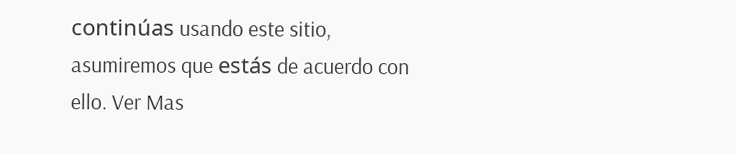continúas usando este sitio, asumiremos que estás de acuerdo con ello. Ver Mas